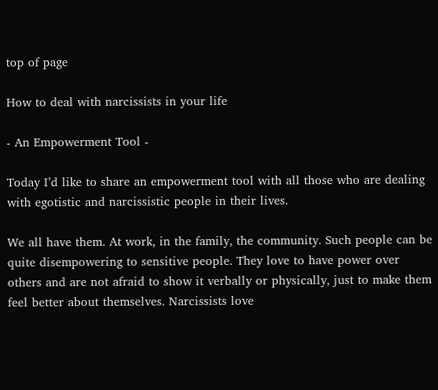top of page

How to deal with narcissists in your life

- An Empowerment Tool -

Today I’d like to share an empowerment tool with all those who are dealing with egotistic and narcissistic people in their lives.

We all have them. At work, in the family, the community. Such people can be quite disempowering to sensitive people. They love to have power over others and are not afraid to show it verbally or physically, just to make them feel better about themselves. Narcissists love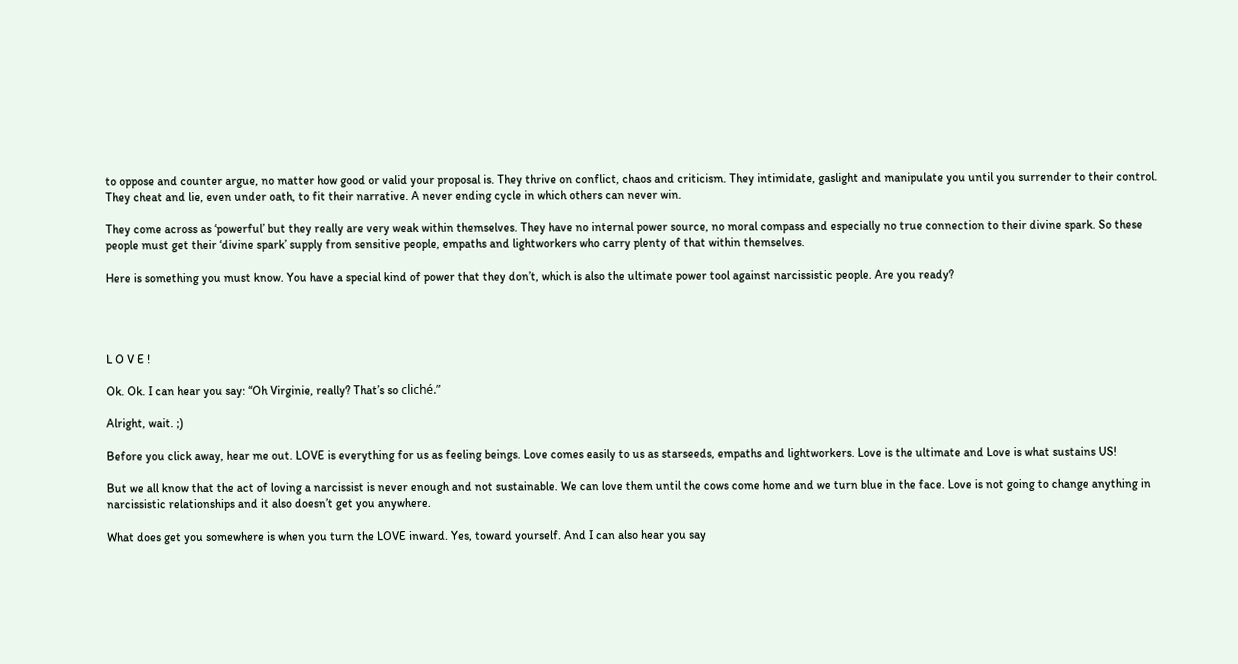to oppose and counter argue, no matter how good or valid your proposal is. They thrive on conflict, chaos and criticism. They intimidate, gaslight and manipulate you until you surrender to their control. They cheat and lie, even under oath, to fit their narrative. A never ending cycle in which others can never win.

They come across as ‘powerful’ but they really are very weak within themselves. They have no internal power source, no moral compass and especially no true connection to their divine spark. So these people must get their ‘divine spark’ supply from sensitive people, empaths and lightworkers who carry plenty of that within themselves.

Here is something you must know. You have a special kind of power that they don’t, which is also the ultimate power tool against narcissistic people. Are you ready?




L O V E !

Ok. Ok. I can hear you say: “Oh Virginie, really? That’s so cliché.”

Alright, wait. ;)

Before you click away, hear me out. LOVE is everything for us as feeling beings. Love comes easily to us as starseeds, empaths and lightworkers. Love is the ultimate and Love is what sustains US!

But we all know that the act of loving a narcissist is never enough and not sustainable. We can love them until the cows come home and we turn blue in the face. Love is not going to change anything in narcissistic relationships and it also doesn’t get you anywhere.

What does get you somewhere is when you turn the LOVE inward. Yes, toward yourself. And I can also hear you say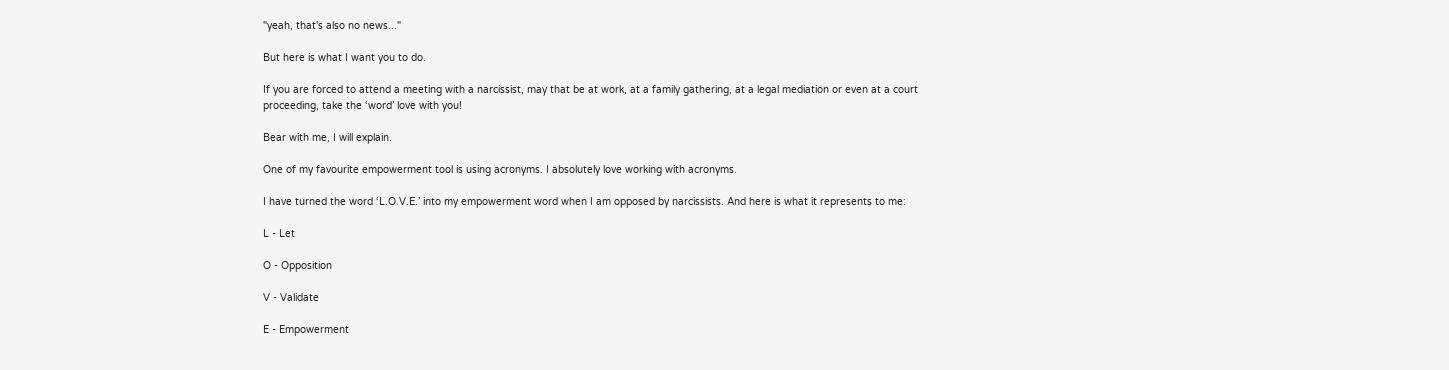"yeah, that's also no news..."

But here is what I want you to do.

If you are forced to attend a meeting with a narcissist, may that be at work, at a family gathering, at a legal mediation or even at a court proceeding, take the ‘word’ love with you!

Bear with me, I will explain.

One of my favourite empowerment tool is using acronyms. I absolutely love working with acronyms.

I have turned the word ‘L.O.V.E.’ into my empowerment word when I am opposed by narcissists. And here is what it represents to me:

L - Let

O - Opposition

V - Validate

E - Empowerment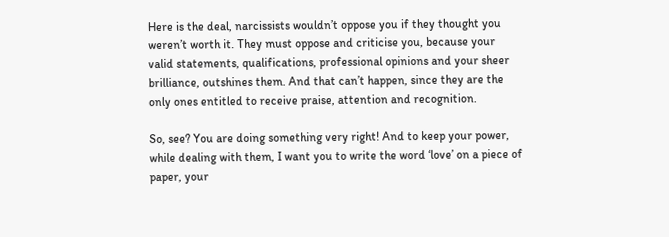Here is the deal, narcissists wouldn’t oppose you if they thought you weren’t worth it. They must oppose and criticise you, because your valid statements, qualifications, professional opinions and your sheer brilliance, outshines them. And that can’t happen, since they are the only ones entitled to receive praise, attention and recognition.

So, see? You are doing something very right! And to keep your power, while dealing with them, I want you to write the word ‘love’ on a piece of paper, your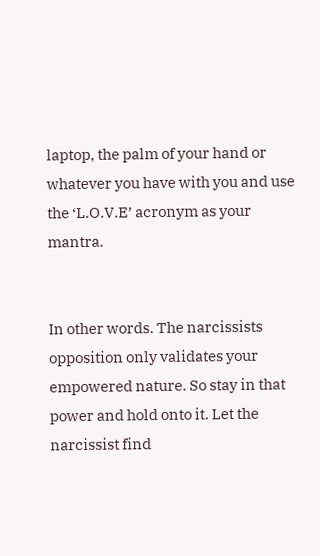laptop, the palm of your hand or whatever you have with you and use the ‘L.O.V.E’ acronym as your mantra.


In other words. The narcissists opposition only validates your empowered nature. So stay in that power and hold onto it. Let the narcissist find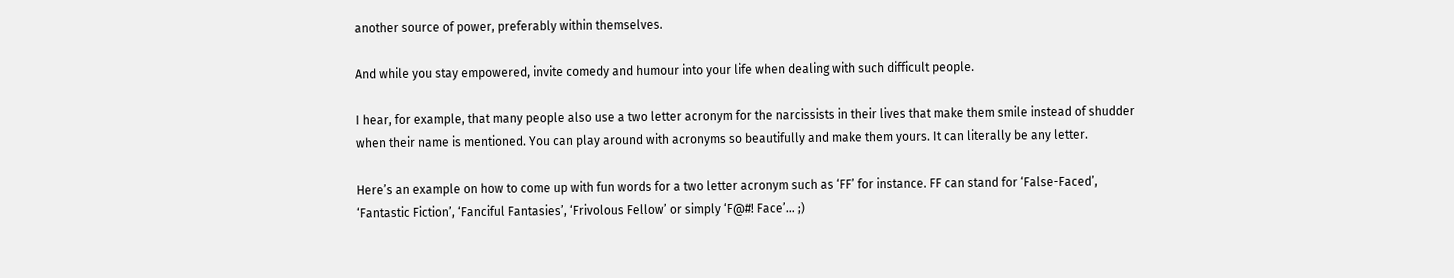another source of power, preferably within themselves.

And while you stay empowered, invite comedy and humour into your life when dealing with such difficult people.

I hear, for example, that many people also use a two letter acronym for the narcissists in their lives that make them smile instead of shudder when their name is mentioned. You can play around with acronyms so beautifully and make them yours. It can literally be any letter.

Here’s an example on how to come up with fun words for a two letter acronym such as ‘FF’ for instance. FF can stand for ‘False-Faced’, ‘Fantastic Fiction’, ‘Fanciful Fantasies’, ‘Frivolous Fellow’ or simply ‘F@#! Face’… ;)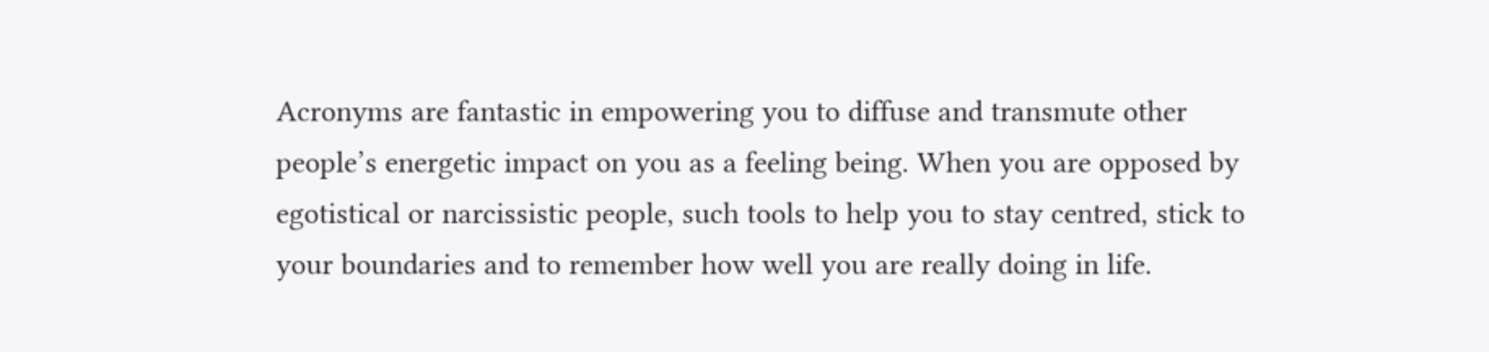Acronyms are fantastic in empowering you to diffuse and transmute other people’s energetic impact on you as a feeling being. When you are opposed by egotistical or narcissistic people, such tools to help you to stay centred, stick to your boundaries and to remember how well you are really doing in life.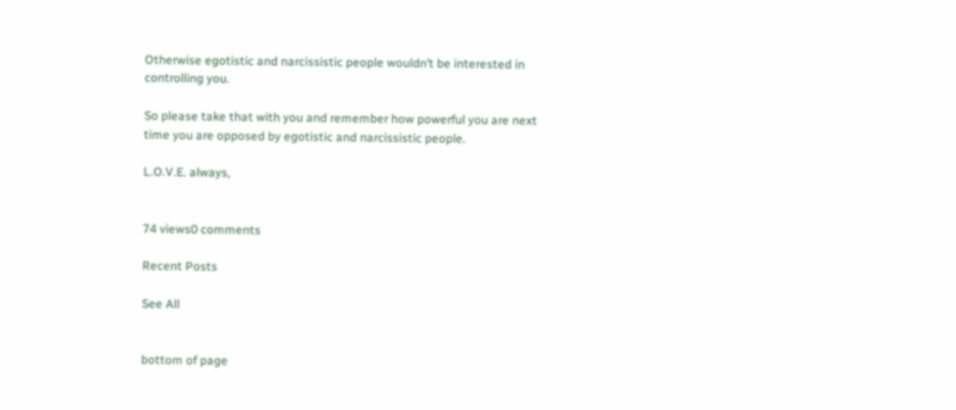Otherwise egotistic and narcissistic people wouldn’t be interested in controlling you.

So please take that with you and remember how powerful you are next time you are opposed by egotistic and narcissistic people.

L.O.V.E. always,


74 views0 comments

Recent Posts

See All


bottom of page